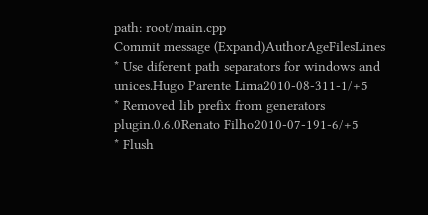path: root/main.cpp
Commit message (Expand)AuthorAgeFilesLines
* Use diferent path separators for windows and unices.Hugo Parente Lima2010-08-311-1/+5
* Removed lib prefix from generators plugin.0.6.0Renato Filho2010-07-191-6/+5
* Flush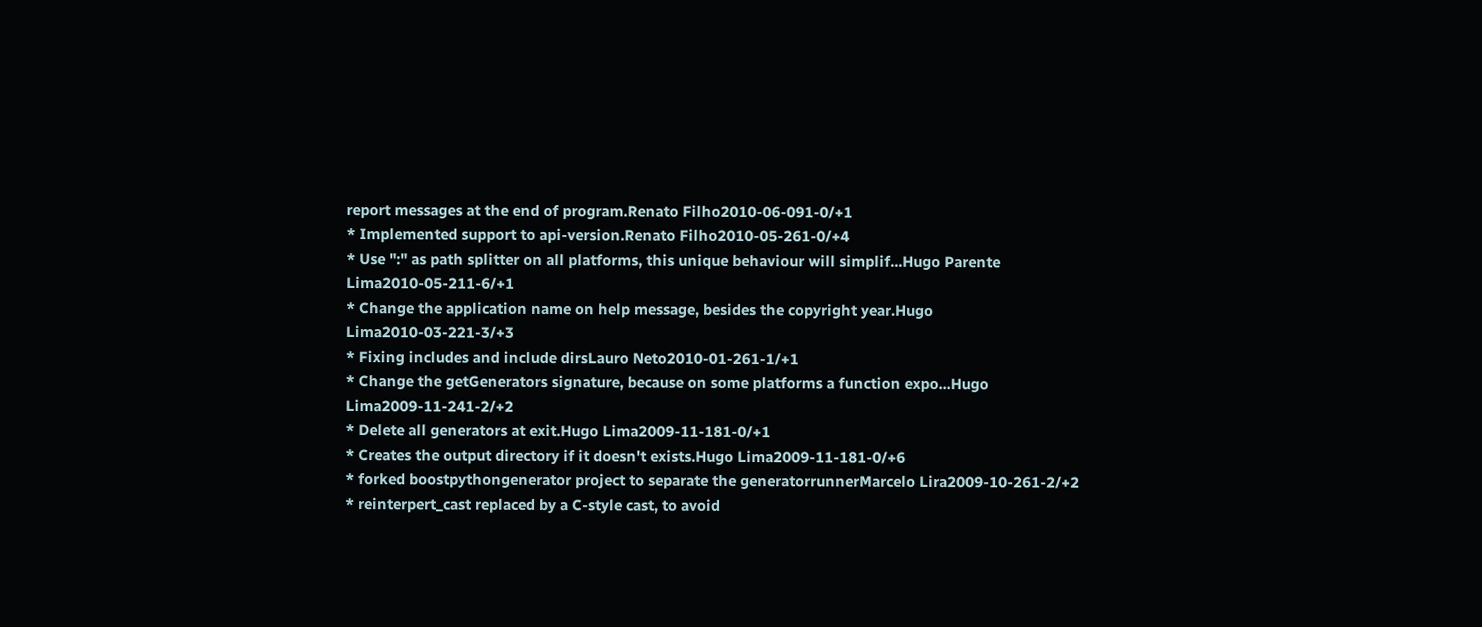report messages at the end of program.Renato Filho2010-06-091-0/+1
* Implemented support to api-version.Renato Filho2010-05-261-0/+4
* Use ":" as path splitter on all platforms, this unique behaviour will simplif...Hugo Parente Lima2010-05-211-6/+1
* Change the application name on help message, besides the copyright year.Hugo Lima2010-03-221-3/+3
* Fixing includes and include dirsLauro Neto2010-01-261-1/+1
* Change the getGenerators signature, because on some platforms a function expo...Hugo Lima2009-11-241-2/+2
* Delete all generators at exit.Hugo Lima2009-11-181-0/+1
* Creates the output directory if it doesn't exists.Hugo Lima2009-11-181-0/+6
* forked boostpythongenerator project to separate the generatorrunnerMarcelo Lira2009-10-261-2/+2
* reinterpert_cast replaced by a C-style cast, to avoid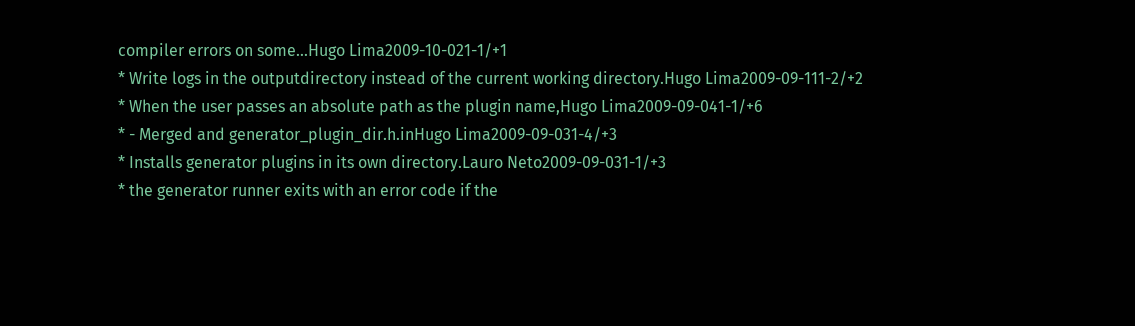compiler errors on some...Hugo Lima2009-10-021-1/+1
* Write logs in the outputdirectory instead of the current working directory.Hugo Lima2009-09-111-2/+2
* When the user passes an absolute path as the plugin name,Hugo Lima2009-09-041-1/+6
* - Merged and generator_plugin_dir.h.inHugo Lima2009-09-031-4/+3
* Installs generator plugins in its own directory.Lauro Neto2009-09-031-1/+3
* the generator runner exits with an error code if the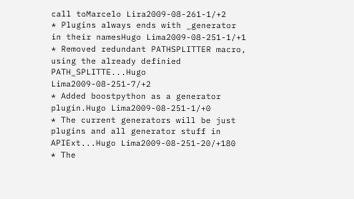call toMarcelo Lira2009-08-261-1/+2
* Plugins always ends with _generator in their namesHugo Lima2009-08-251-1/+1
* Removed redundant PATHSPLITTER macro, using the already definied PATH_SPLITTE...Hugo Lima2009-08-251-7/+2
* Added boostpython as a generator plugin.Hugo Lima2009-08-251-1/+0
* The current generators will be just plugins and all generator stuff in APIExt...Hugo Lima2009-08-251-20/+180
* The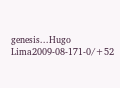genesis...Hugo Lima2009-08-171-0/+52